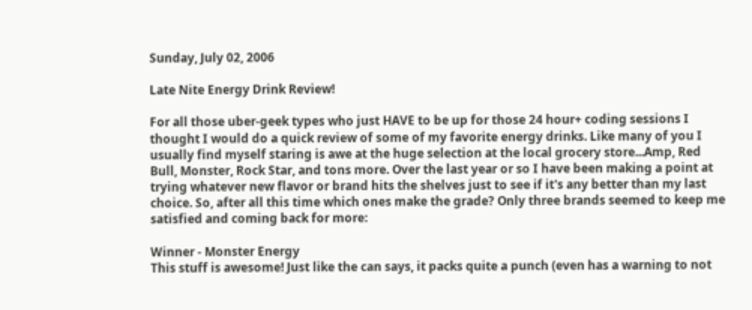Sunday, July 02, 2006

Late Nite Energy Drink Review!

For all those uber-geek types who just HAVE to be up for those 24 hour+ coding sessions I thought I would do a quick review of some of my favorite energy drinks. Like many of you I usually find myself staring is awe at the huge selection at the local grocery store...Amp, Red Bull, Monster, Rock Star, and tons more. Over the last year or so I have been making a point at trying whatever new flavor or brand hits the shelves just to see if it's any better than my last choice. So, after all this time which ones make the grade? Only three brands seemed to keep me satisfied and coming back for more:

Winner - Monster Energy
This stuff is awesome! Just like the can says, it packs quite a punch (even has a warning to not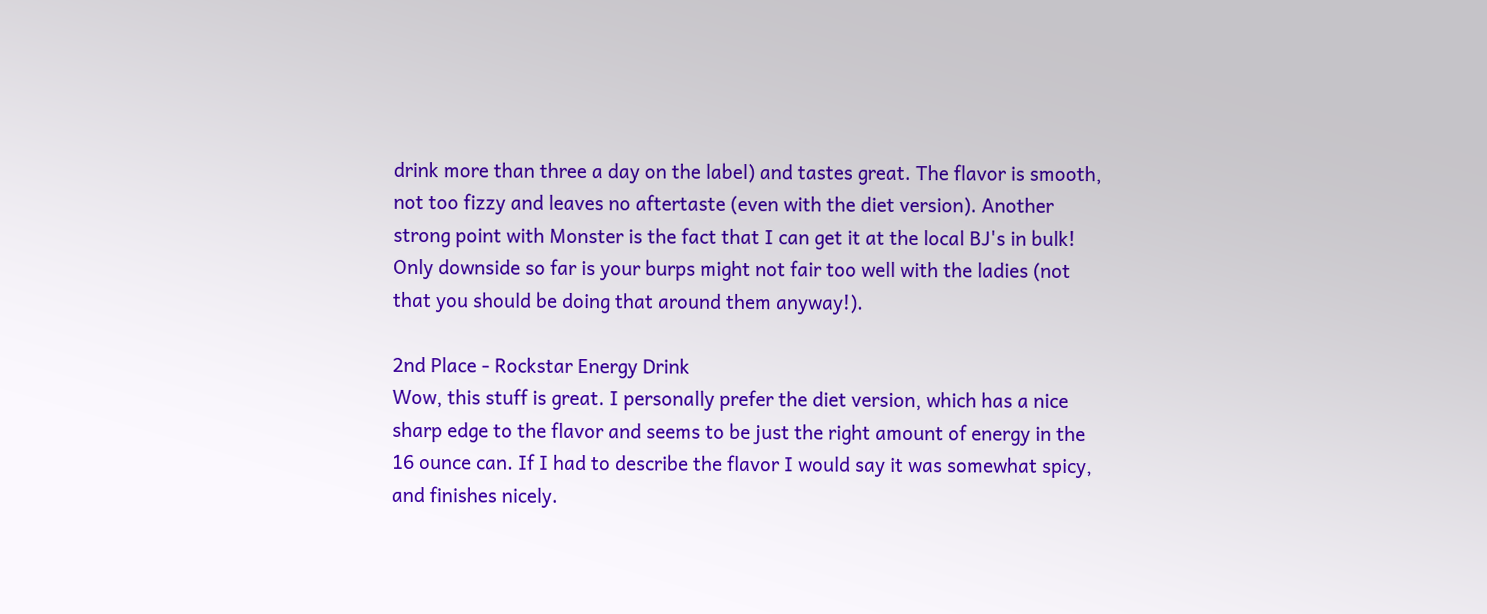drink more than three a day on the label) and tastes great. The flavor is smooth, not too fizzy and leaves no aftertaste (even with the diet version). Another strong point with Monster is the fact that I can get it at the local BJ's in bulk! Only downside so far is your burps might not fair too well with the ladies (not that you should be doing that around them anyway!).

2nd Place - Rockstar Energy Drink
Wow, this stuff is great. I personally prefer the diet version, which has a nice sharp edge to the flavor and seems to be just the right amount of energy in the 16 ounce can. If I had to describe the flavor I would say it was somewhat spicy, and finishes nicely.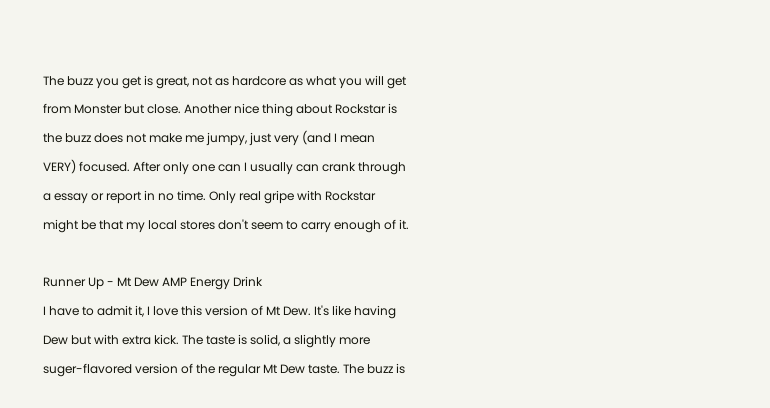The buzz you get is great, not as hardcore as what you will get from Monster but close. Another nice thing about Rockstar is the buzz does not make me jumpy, just very (and I mean VERY) focused. After only one can I usually can crank through a essay or report in no time. Only real gripe with Rockstar might be that my local stores don't seem to carry enough of it.

Runner Up - Mt Dew AMP Energy Drink
I have to admit it, I love this version of Mt Dew. It's like having Dew but with extra kick. The taste is solid, a slightly more suger-flavored version of the regular Mt Dew taste. The buzz is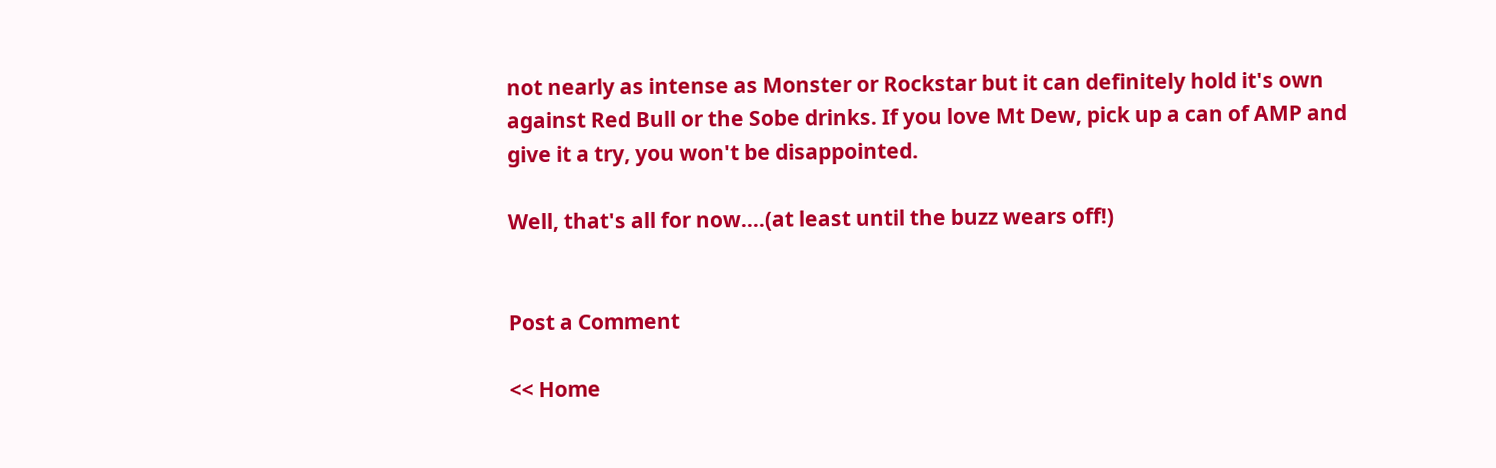not nearly as intense as Monster or Rockstar but it can definitely hold it's own against Red Bull or the Sobe drinks. If you love Mt Dew, pick up a can of AMP and give it a try, you won't be disappointed.

Well, that's all for now....(at least until the buzz wears off!)


Post a Comment

<< Home